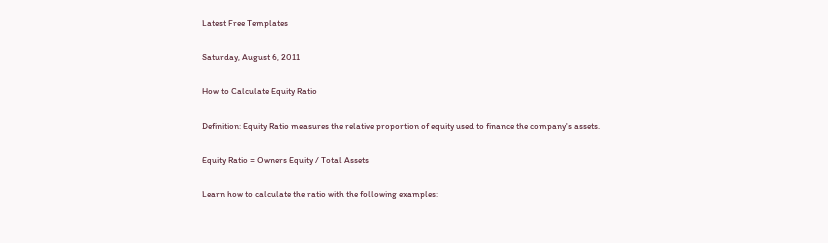Latest Free Templates

Saturday, August 6, 2011

How to Calculate Equity Ratio

Definition: Equity Ratio measures the relative proportion of equity used to finance the company's assets.

Equity Ratio = Owners Equity / Total Assets

Learn how to calculate the ratio with the following examples: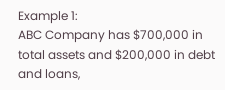Example 1:
ABC Company has $700,000 in total assets and $200,000 in debt and loans,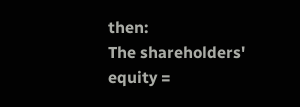then:
The shareholders' equity =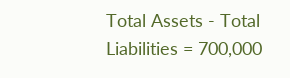Total Assets - Total Liabilities = 700,000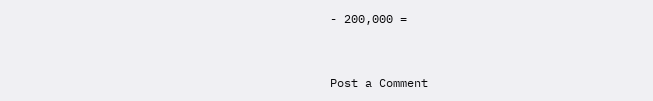- 200,000 =


Post a Comment